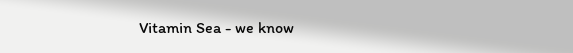Vitamin Sea - we know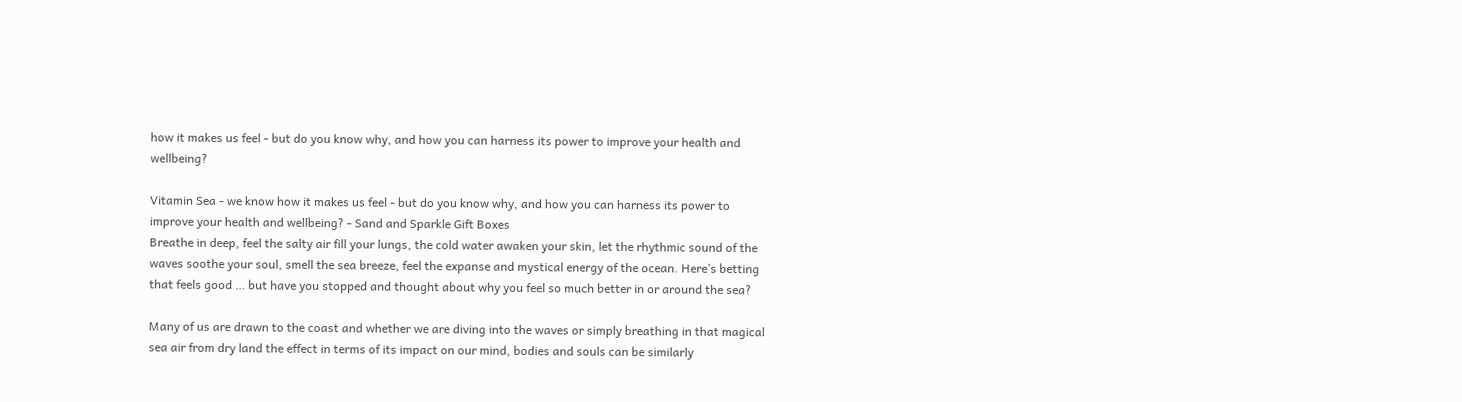how it makes us feel - but do you know why, and how you can harness its power to improve your health and wellbeing?

Vitamin Sea - we know how it makes us feel - but do you know why, and how you can harness its power to improve your health and wellbeing? - Sand and Sparkle Gift Boxes
Breathe in deep, feel the salty air fill your lungs, the cold water awaken your skin, let the rhythmic sound of the waves soothe your soul, smell the sea breeze, feel the expanse and mystical energy of the ocean. Here’s betting that feels good … but have you stopped and thought about why you feel so much better in or around the sea?

Many of us are drawn to the coast and whether we are diving into the waves or simply breathing in that magical sea air from dry land the effect in terms of its impact on our mind, bodies and souls can be similarly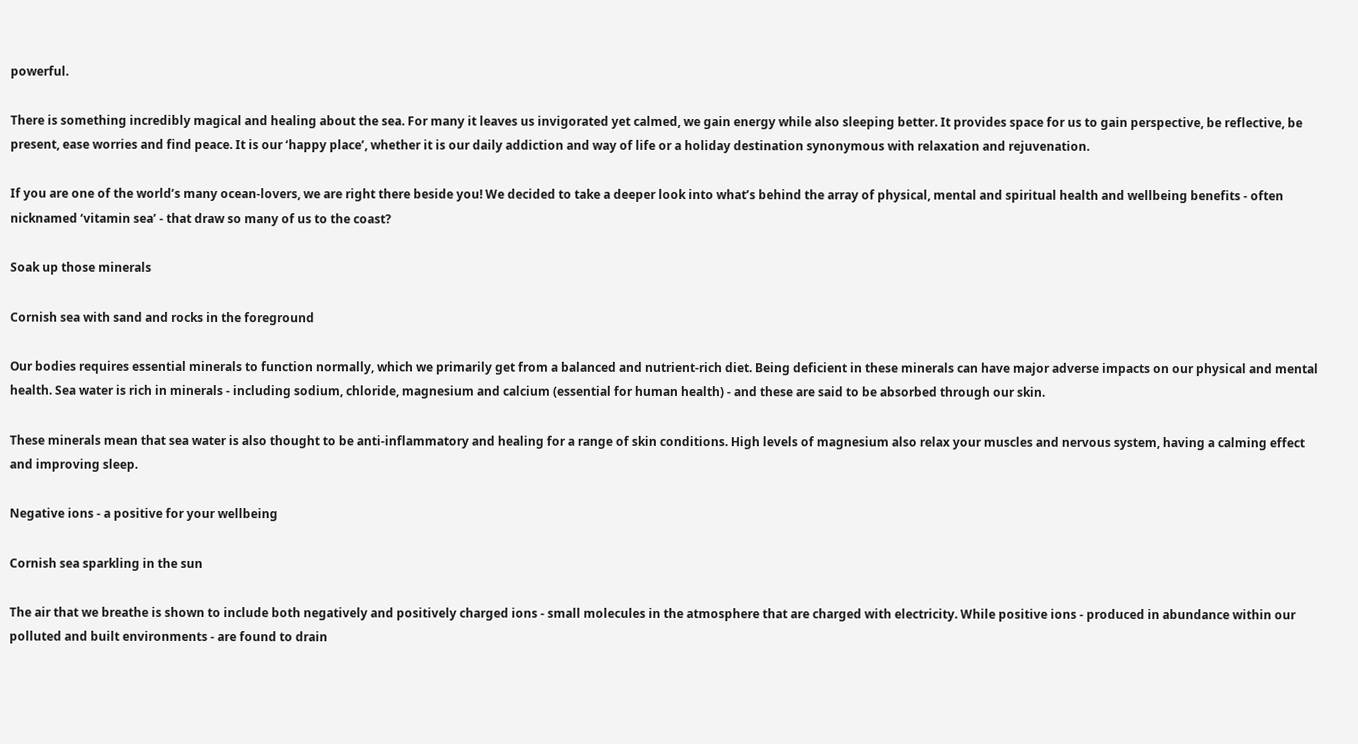powerful.

There is something incredibly magical and healing about the sea. For many it leaves us invigorated yet calmed, we gain energy while also sleeping better. It provides space for us to gain perspective, be reflective, be present, ease worries and find peace. It is our ‘happy place’, whether it is our daily addiction and way of life or a holiday destination synonymous with relaxation and rejuvenation.

If you are one of the world’s many ocean-lovers, we are right there beside you! We decided to take a deeper look into what’s behind the array of physical, mental and spiritual health and wellbeing benefits - often nicknamed ‘vitamin sea’ - that draw so many of us to the coast?

Soak up those minerals

Cornish sea with sand and rocks in the foreground

Our bodies requires essential minerals to function normally, which we primarily get from a balanced and nutrient-rich diet. Being deficient in these minerals can have major adverse impacts on our physical and mental health. Sea water is rich in minerals - including sodium, chloride, magnesium and calcium (essential for human health) - and these are said to be absorbed through our skin.

These minerals mean that sea water is also thought to be anti-inflammatory and healing for a range of skin conditions. High levels of magnesium also relax your muscles and nervous system, having a calming effect and improving sleep.

Negative ions - a positive for your wellbeing

Cornish sea sparkling in the sun

The air that we breathe is shown to include both negatively and positively charged ions - small molecules in the atmosphere that are charged with electricity. While positive ions - produced in abundance within our polluted and built environments - are found to drain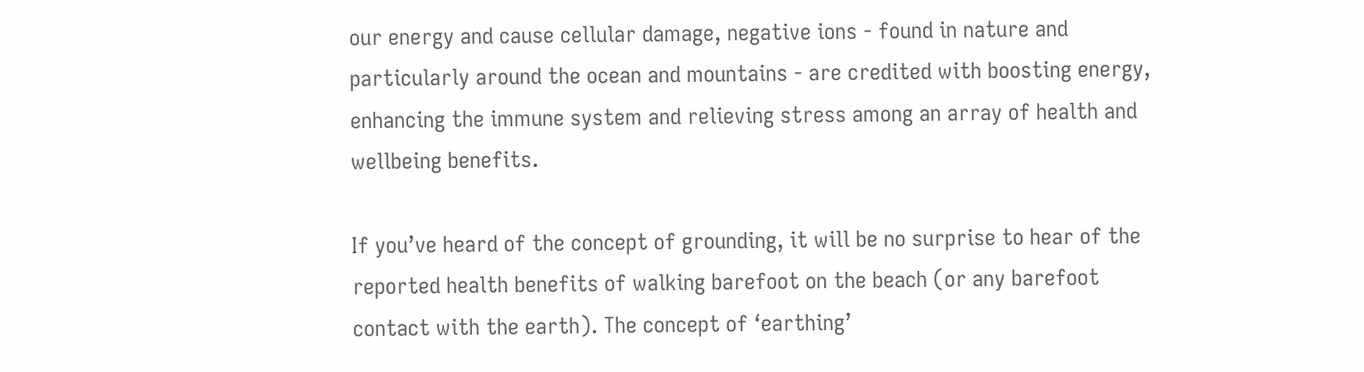our energy and cause cellular damage, negative ions - found in nature and particularly around the ocean and mountains - are credited with boosting energy, enhancing the immune system and relieving stress among an array of health and wellbeing benefits.

If you’ve heard of the concept of grounding, it will be no surprise to hear of the reported health benefits of walking barefoot on the beach (or any barefoot contact with the earth). The concept of ‘earthing’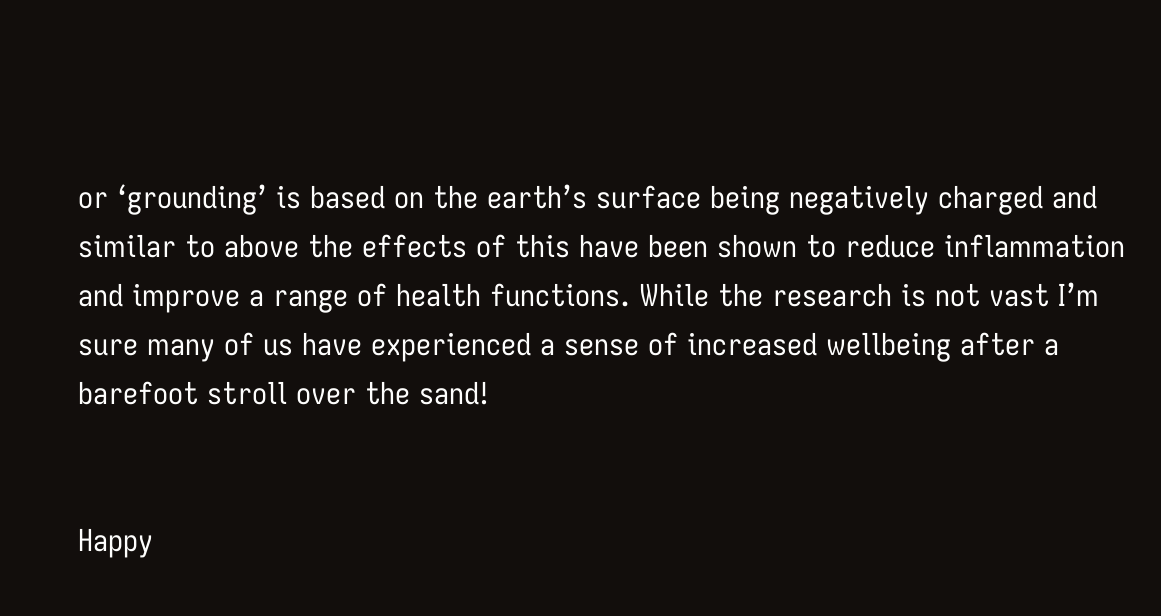or ‘grounding’ is based on the earth’s surface being negatively charged and similar to above the effects of this have been shown to reduce inflammation and improve a range of health functions. While the research is not vast I’m sure many of us have experienced a sense of increased wellbeing after a barefoot stroll over the sand!


Happy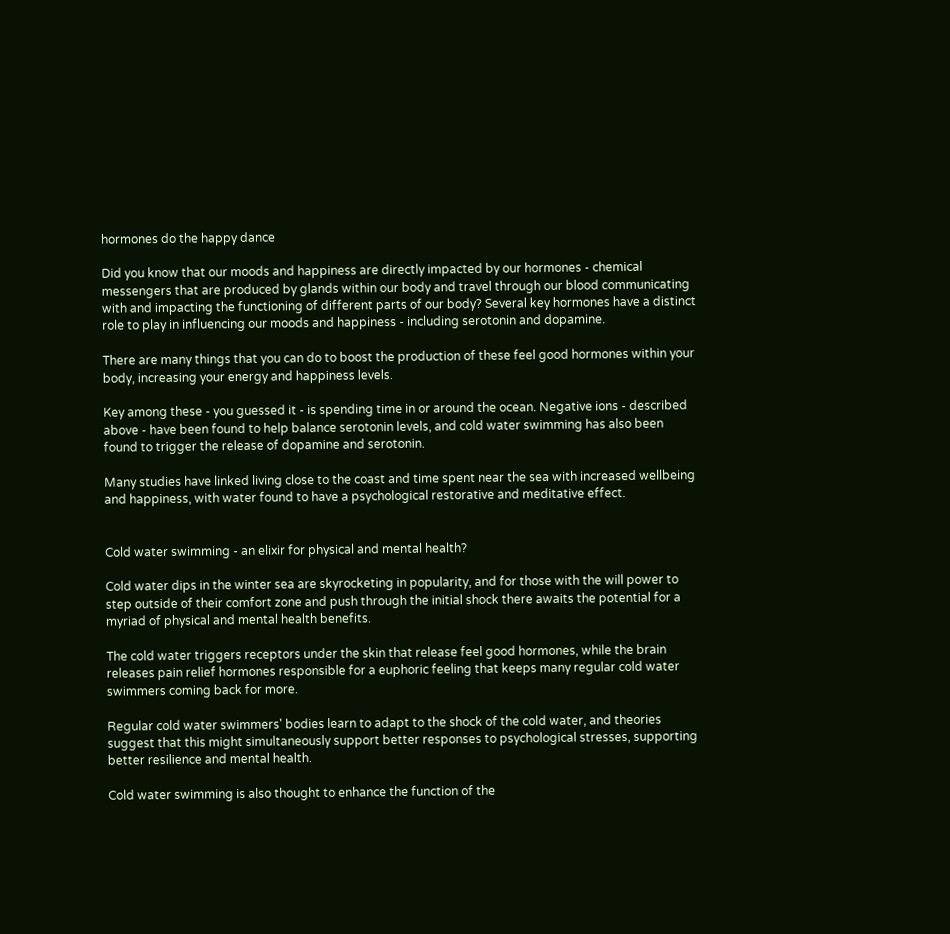hormones do the happy dance

Did you know that our moods and happiness are directly impacted by our hormones - chemical messengers that are produced by glands within our body and travel through our blood communicating with and impacting the functioning of different parts of our body? Several key hormones have a distinct role to play in influencing our moods and happiness - including serotonin and dopamine.

There are many things that you can do to boost the production of these feel good hormones within your body, increasing your energy and happiness levels.

Key among these - you guessed it - is spending time in or around the ocean. Negative ions - described above - have been found to help balance serotonin levels, and cold water swimming has also been found to trigger the release of dopamine and serotonin.

Many studies have linked living close to the coast and time spent near the sea with increased wellbeing and happiness, with water found to have a psychological restorative and meditative effect.


Cold water swimming - an elixir for physical and mental health?

Cold water dips in the winter sea are skyrocketing in popularity, and for those with the will power to step outside of their comfort zone and push through the initial shock there awaits the potential for a myriad of physical and mental health benefits.

The cold water triggers receptors under the skin that release feel good hormones, while the brain releases pain relief hormones responsible for a euphoric feeling that keeps many regular cold water swimmers coming back for more.

Regular cold water swimmers' bodies learn to adapt to the shock of the cold water, and theories suggest that this might simultaneously support better responses to psychological stresses, supporting better resilience and mental health.

Cold water swimming is also thought to enhance the function of the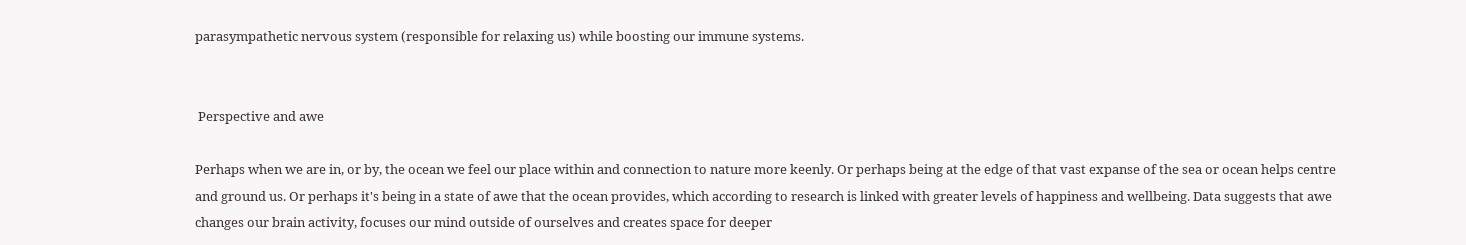parasympathetic nervous system (responsible for relaxing us) while boosting our immune systems.


 Perspective and awe

Perhaps when we are in, or by, the ocean we feel our place within and connection to nature more keenly. Or perhaps being at the edge of that vast expanse of the sea or ocean helps centre and ground us. Or perhaps it's being in a state of awe that the ocean provides, which according to research is linked with greater levels of happiness and wellbeing. Data suggests that awe changes our brain activity, focuses our mind outside of ourselves and creates space for deeper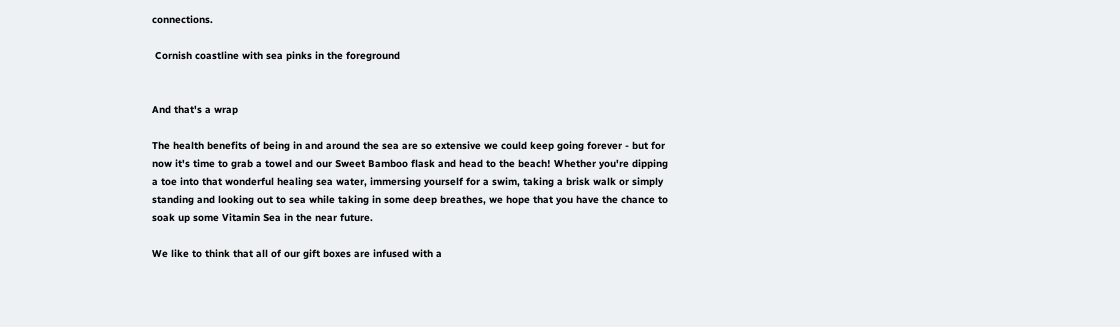connections.

 Cornish coastline with sea pinks in the foreground


And that's a wrap

The health benefits of being in and around the sea are so extensive we could keep going forever - but for now it's time to grab a towel and our Sweet Bamboo flask and head to the beach! Whether you're dipping a toe into that wonderful healing sea water, immersing yourself for a swim, taking a brisk walk or simply standing and looking out to sea while taking in some deep breathes, we hope that you have the chance to soak up some Vitamin Sea in the near future.

We like to think that all of our gift boxes are infused with a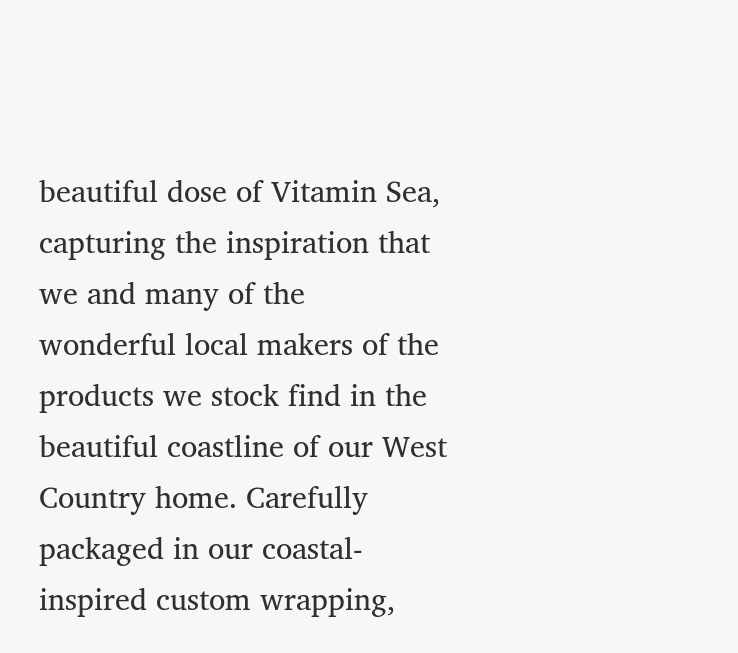beautiful dose of Vitamin Sea, capturing the inspiration that we and many of the wonderful local makers of the products we stock find in the beautiful coastline of our West Country home. Carefully packaged in our coastal-inspired custom wrapping,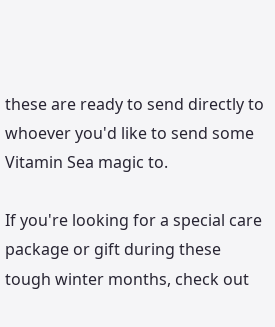these are ready to send directly to whoever you'd like to send some Vitamin Sea magic to.

If you're looking for a special care package or gift during these tough winter months, check out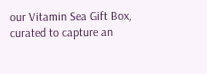our Vitamin Sea Gift Box, curated to capture an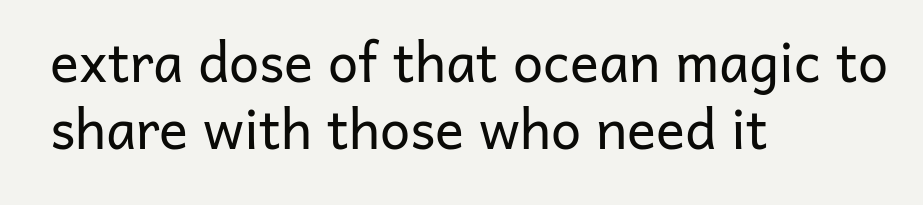extra dose of that ocean magic to share with those who need it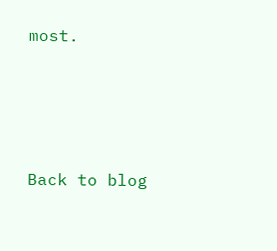most.





Back to blog